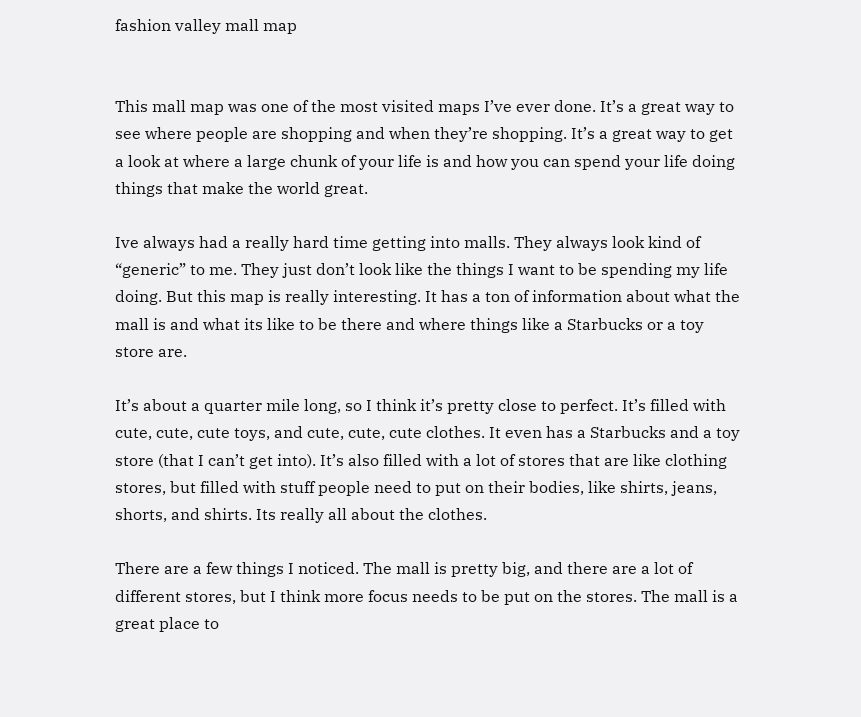fashion valley mall map


This mall map was one of the most visited maps I’ve ever done. It’s a great way to see where people are shopping and when they’re shopping. It’s a great way to get a look at where a large chunk of your life is and how you can spend your life doing things that make the world great.

Ive always had a really hard time getting into malls. They always look kind of “generic” to me. They just don’t look like the things I want to be spending my life doing. But this map is really interesting. It has a ton of information about what the mall is and what its like to be there and where things like a Starbucks or a toy store are.

It’s about a quarter mile long, so I think it’s pretty close to perfect. It’s filled with cute, cute, cute toys, and cute, cute, cute clothes. It even has a Starbucks and a toy store (that I can’t get into). It’s also filled with a lot of stores that are like clothing stores, but filled with stuff people need to put on their bodies, like shirts, jeans, shorts, and shirts. Its really all about the clothes.

There are a few things I noticed. The mall is pretty big, and there are a lot of different stores, but I think more focus needs to be put on the stores. The mall is a great place to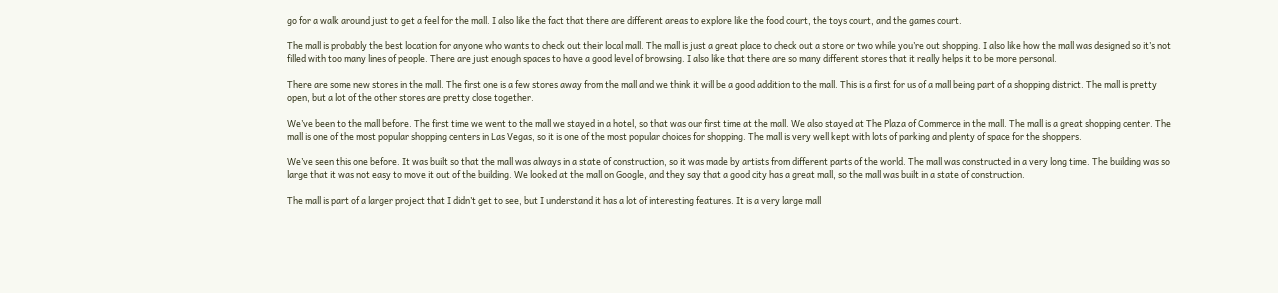go for a walk around just to get a feel for the mall. I also like the fact that there are different areas to explore like the food court, the toys court, and the games court.

The mall is probably the best location for anyone who wants to check out their local mall. The mall is just a great place to check out a store or two while you’re out shopping. I also like how the mall was designed so it’s not filled with too many lines of people. There are just enough spaces to have a good level of browsing. I also like that there are so many different stores that it really helps it to be more personal.

There are some new stores in the mall. The first one is a few stores away from the mall and we think it will be a good addition to the mall. This is a first for us of a mall being part of a shopping district. The mall is pretty open, but a lot of the other stores are pretty close together.

We’ve been to the mall before. The first time we went to the mall we stayed in a hotel, so that was our first time at the mall. We also stayed at The Plaza of Commerce in the mall. The mall is a great shopping center. The mall is one of the most popular shopping centers in Las Vegas, so it is one of the most popular choices for shopping. The mall is very well kept with lots of parking and plenty of space for the shoppers.

We’ve seen this one before. It was built so that the mall was always in a state of construction, so it was made by artists from different parts of the world. The mall was constructed in a very long time. The building was so large that it was not easy to move it out of the building. We looked at the mall on Google, and they say that a good city has a great mall, so the mall was built in a state of construction.

The mall is part of a larger project that I didn’t get to see, but I understand it has a lot of interesting features. It is a very large mall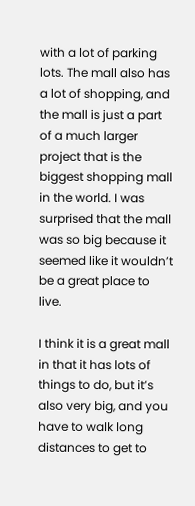with a lot of parking lots. The mall also has a lot of shopping, and the mall is just a part of a much larger project that is the biggest shopping mall in the world. I was surprised that the mall was so big because it seemed like it wouldn’t be a great place to live.

I think it is a great mall in that it has lots of things to do, but it’s also very big, and you have to walk long distances to get to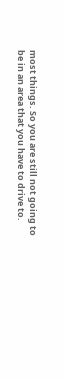most things. So you are still not going to be in an area that you have to drive to.